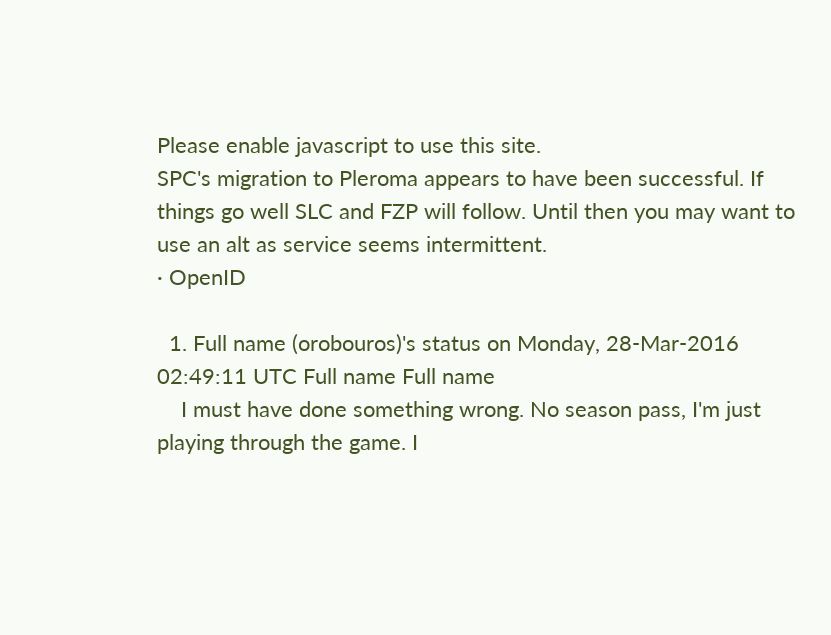Please enable javascript to use this site.
SPC's migration to Pleroma appears to have been successful. If things go well SLC and FZP will follow. Until then you may want to use an alt as service seems intermittent.
· OpenID

  1. Full name (orobouros)'s status on Monday, 28-Mar-2016 02:49:11 UTC Full name Full name
    I must have done something wrong. No season pass, I'm just playing through the game. I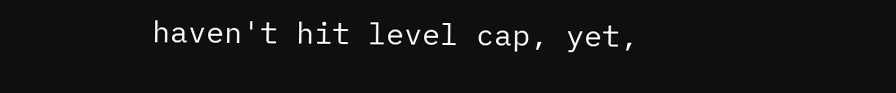haven't hit level cap, yet,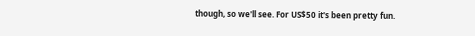though, so we'll see. For US$50 it's been pretty fun.